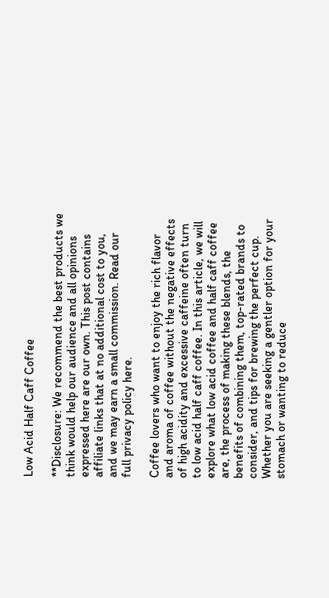Low Acid Half Caff Coffee

**Disclosure: We recommend the best products we think would help our audience and all opinions expressed here are our own. This post contains affiliate links that at no additional cost to you, and we may earn a small commission. Read our full privacy policy here.

Coffee lovers who want to enjoy the rich flavor and aroma of coffee without the negative effects of high acidity and excessive caffeine often turn to low acid half caff coffee. In this article, we will explore what low acid coffee and half caff coffee are, the process of making these blends, the benefits of combining them, top-rated brands to consider, and tips for brewing the perfect cup. Whether you are seeking a gentler option for your stomach or wanting to reduce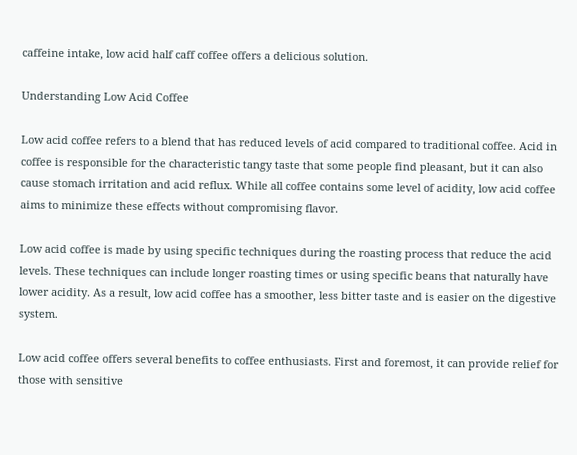caffeine intake, low acid half caff coffee offers a delicious solution.

Understanding Low Acid Coffee

Low acid coffee refers to a blend that has reduced levels of acid compared to traditional coffee. Acid in coffee is responsible for the characteristic tangy taste that some people find pleasant, but it can also cause stomach irritation and acid reflux. While all coffee contains some level of acidity, low acid coffee aims to minimize these effects without compromising flavor.

Low acid coffee is made by using specific techniques during the roasting process that reduce the acid levels. These techniques can include longer roasting times or using specific beans that naturally have lower acidity. As a result, low acid coffee has a smoother, less bitter taste and is easier on the digestive system.

Low acid coffee offers several benefits to coffee enthusiasts. First and foremost, it can provide relief for those with sensitive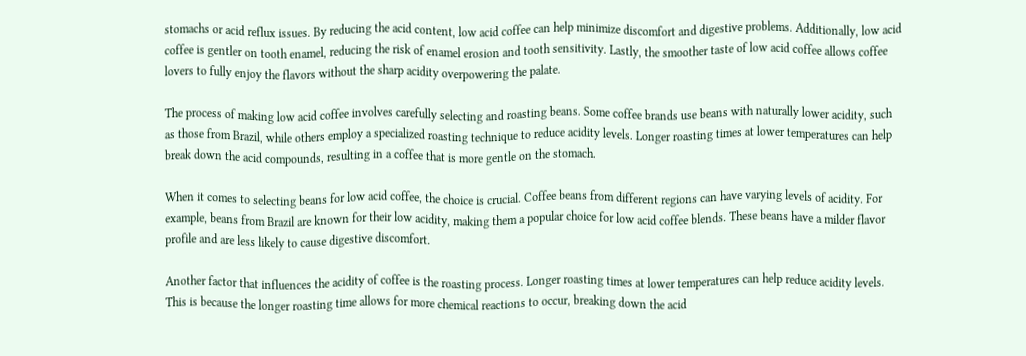stomachs or acid reflux issues. By reducing the acid content, low acid coffee can help minimize discomfort and digestive problems. Additionally, low acid coffee is gentler on tooth enamel, reducing the risk of enamel erosion and tooth sensitivity. Lastly, the smoother taste of low acid coffee allows coffee lovers to fully enjoy the flavors without the sharp acidity overpowering the palate.

The process of making low acid coffee involves carefully selecting and roasting beans. Some coffee brands use beans with naturally lower acidity, such as those from Brazil, while others employ a specialized roasting technique to reduce acidity levels. Longer roasting times at lower temperatures can help break down the acid compounds, resulting in a coffee that is more gentle on the stomach.

When it comes to selecting beans for low acid coffee, the choice is crucial. Coffee beans from different regions can have varying levels of acidity. For example, beans from Brazil are known for their low acidity, making them a popular choice for low acid coffee blends. These beans have a milder flavor profile and are less likely to cause digestive discomfort.

Another factor that influences the acidity of coffee is the roasting process. Longer roasting times at lower temperatures can help reduce acidity levels. This is because the longer roasting time allows for more chemical reactions to occur, breaking down the acid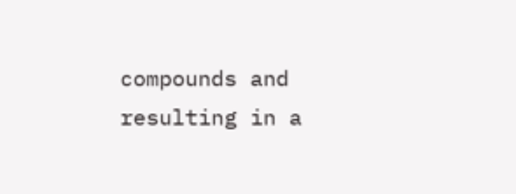compounds and resulting in a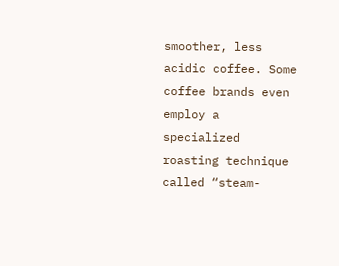smoother, less acidic coffee. Some coffee brands even employ a specialized roasting technique called “steam-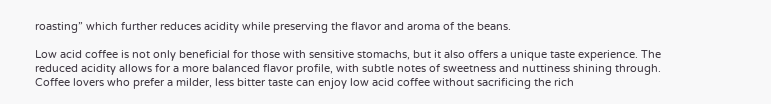roasting” which further reduces acidity while preserving the flavor and aroma of the beans.

Low acid coffee is not only beneficial for those with sensitive stomachs, but it also offers a unique taste experience. The reduced acidity allows for a more balanced flavor profile, with subtle notes of sweetness and nuttiness shining through. Coffee lovers who prefer a milder, less bitter taste can enjoy low acid coffee without sacrificing the rich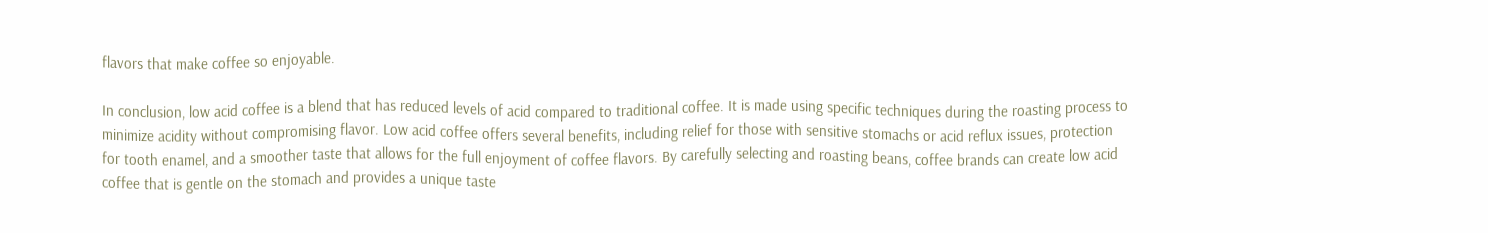flavors that make coffee so enjoyable.

In conclusion, low acid coffee is a blend that has reduced levels of acid compared to traditional coffee. It is made using specific techniques during the roasting process to minimize acidity without compromising flavor. Low acid coffee offers several benefits, including relief for those with sensitive stomachs or acid reflux issues, protection for tooth enamel, and a smoother taste that allows for the full enjoyment of coffee flavors. By carefully selecting and roasting beans, coffee brands can create low acid coffee that is gentle on the stomach and provides a unique taste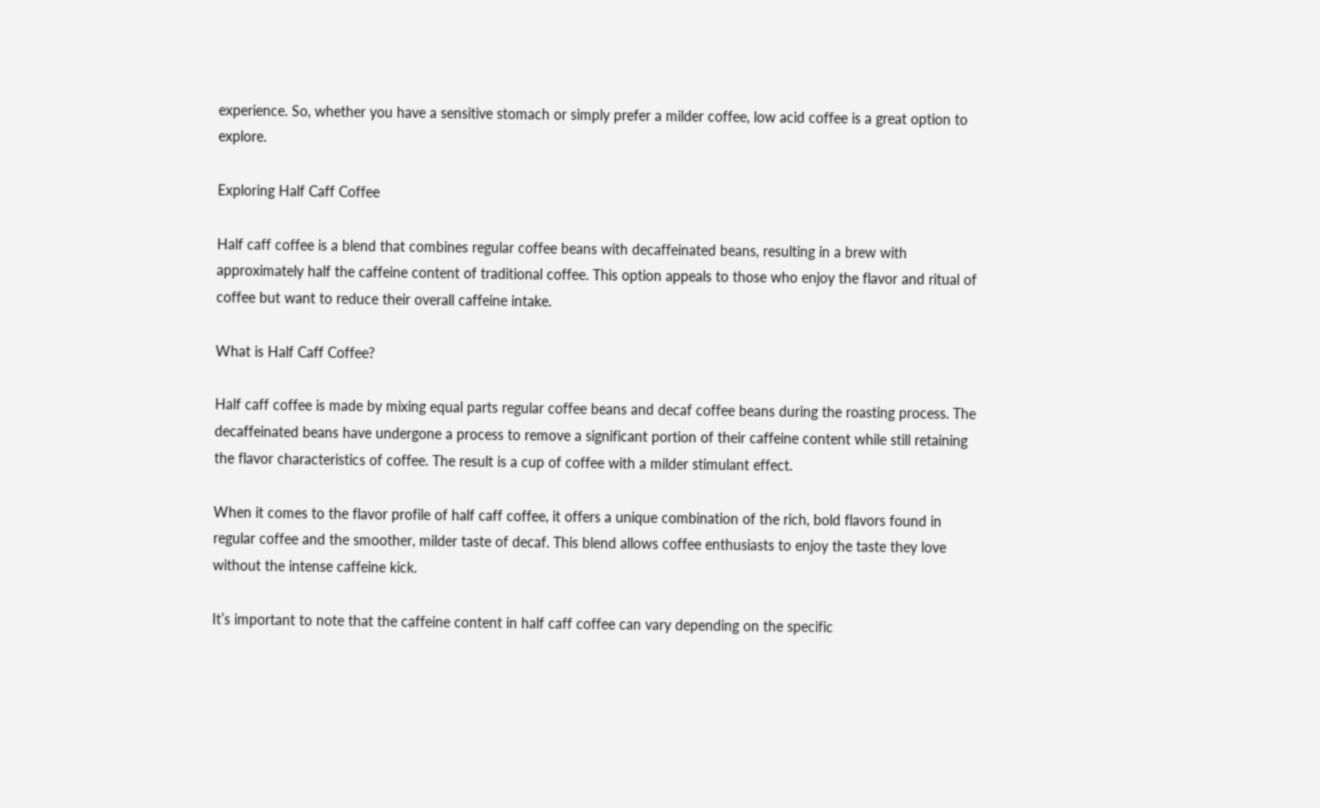experience. So, whether you have a sensitive stomach or simply prefer a milder coffee, low acid coffee is a great option to explore.

Exploring Half Caff Coffee

Half caff coffee is a blend that combines regular coffee beans with decaffeinated beans, resulting in a brew with approximately half the caffeine content of traditional coffee. This option appeals to those who enjoy the flavor and ritual of coffee but want to reduce their overall caffeine intake.

What is Half Caff Coffee?

Half caff coffee is made by mixing equal parts regular coffee beans and decaf coffee beans during the roasting process. The decaffeinated beans have undergone a process to remove a significant portion of their caffeine content while still retaining the flavor characteristics of coffee. The result is a cup of coffee with a milder stimulant effect.

When it comes to the flavor profile of half caff coffee, it offers a unique combination of the rich, bold flavors found in regular coffee and the smoother, milder taste of decaf. This blend allows coffee enthusiasts to enjoy the taste they love without the intense caffeine kick.

It’s important to note that the caffeine content in half caff coffee can vary depending on the specific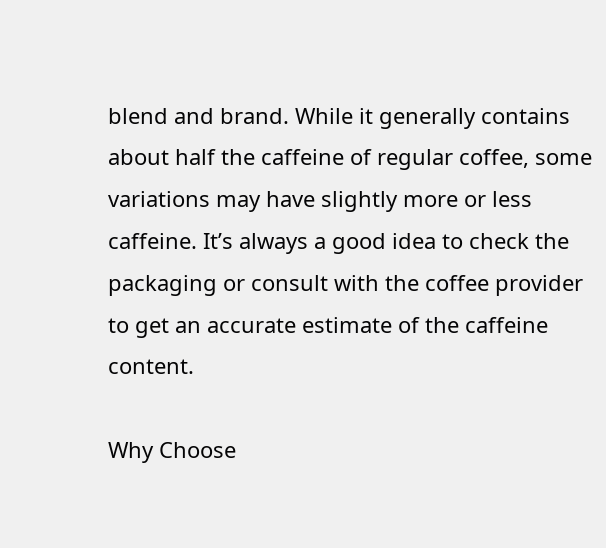blend and brand. While it generally contains about half the caffeine of regular coffee, some variations may have slightly more or less caffeine. It’s always a good idea to check the packaging or consult with the coffee provider to get an accurate estimate of the caffeine content.

Why Choose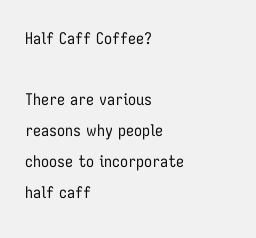Half Caff Coffee?

There are various reasons why people choose to incorporate half caff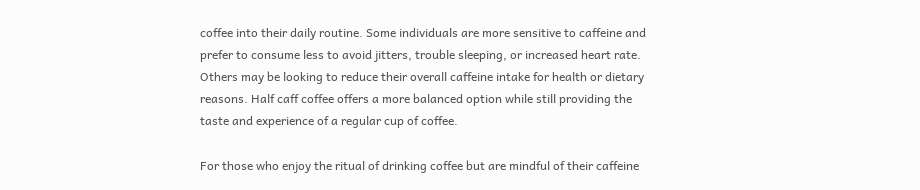coffee into their daily routine. Some individuals are more sensitive to caffeine and prefer to consume less to avoid jitters, trouble sleeping, or increased heart rate. Others may be looking to reduce their overall caffeine intake for health or dietary reasons. Half caff coffee offers a more balanced option while still providing the taste and experience of a regular cup of coffee.

For those who enjoy the ritual of drinking coffee but are mindful of their caffeine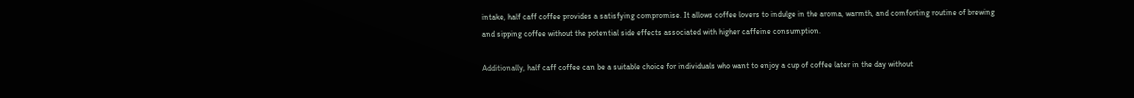intake, half caff coffee provides a satisfying compromise. It allows coffee lovers to indulge in the aroma, warmth, and comforting routine of brewing and sipping coffee without the potential side effects associated with higher caffeine consumption.

Additionally, half caff coffee can be a suitable choice for individuals who want to enjoy a cup of coffee later in the day without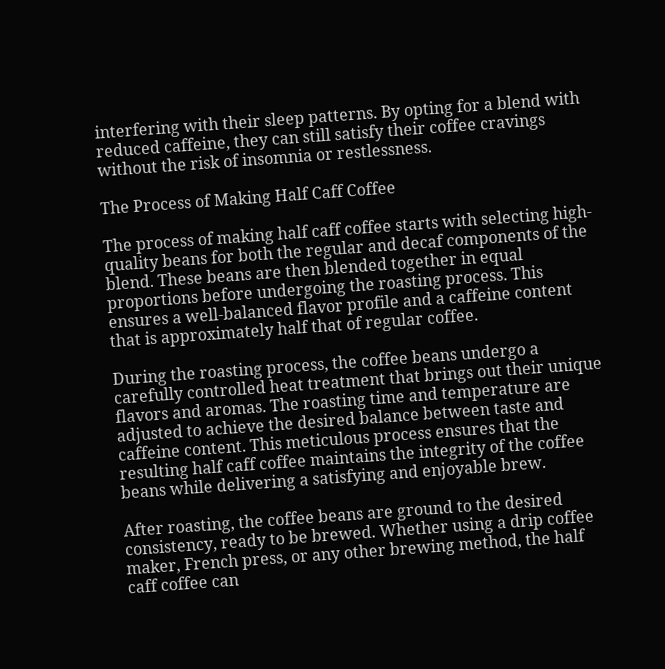interfering with their sleep patterns. By opting for a blend with reduced caffeine, they can still satisfy their coffee cravings without the risk of insomnia or restlessness.

The Process of Making Half Caff Coffee

The process of making half caff coffee starts with selecting high-quality beans for both the regular and decaf components of the blend. These beans are then blended together in equal proportions before undergoing the roasting process. This ensures a well-balanced flavor profile and a caffeine content that is approximately half that of regular coffee.

During the roasting process, the coffee beans undergo a carefully controlled heat treatment that brings out their unique flavors and aromas. The roasting time and temperature are adjusted to achieve the desired balance between taste and caffeine content. This meticulous process ensures that the resulting half caff coffee maintains the integrity of the coffee beans while delivering a satisfying and enjoyable brew.

After roasting, the coffee beans are ground to the desired consistency, ready to be brewed. Whether using a drip coffee maker, French press, or any other brewing method, the half caff coffee can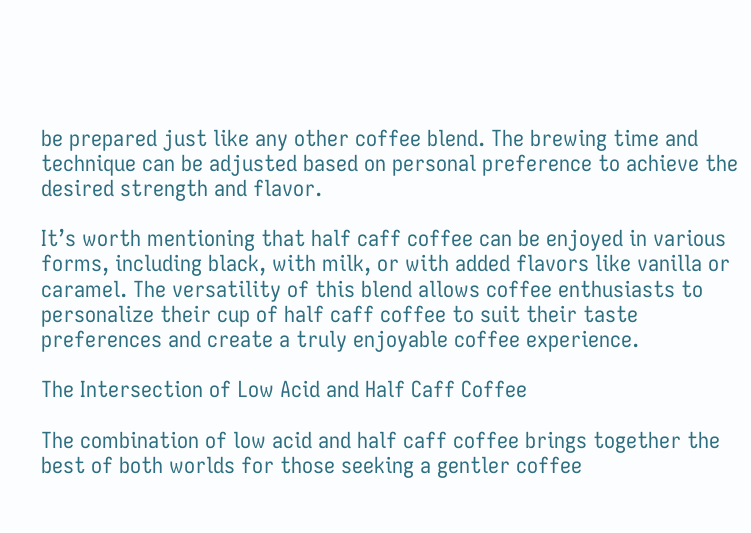be prepared just like any other coffee blend. The brewing time and technique can be adjusted based on personal preference to achieve the desired strength and flavor.

It’s worth mentioning that half caff coffee can be enjoyed in various forms, including black, with milk, or with added flavors like vanilla or caramel. The versatility of this blend allows coffee enthusiasts to personalize their cup of half caff coffee to suit their taste preferences and create a truly enjoyable coffee experience.

The Intersection of Low Acid and Half Caff Coffee

The combination of low acid and half caff coffee brings together the best of both worlds for those seeking a gentler coffee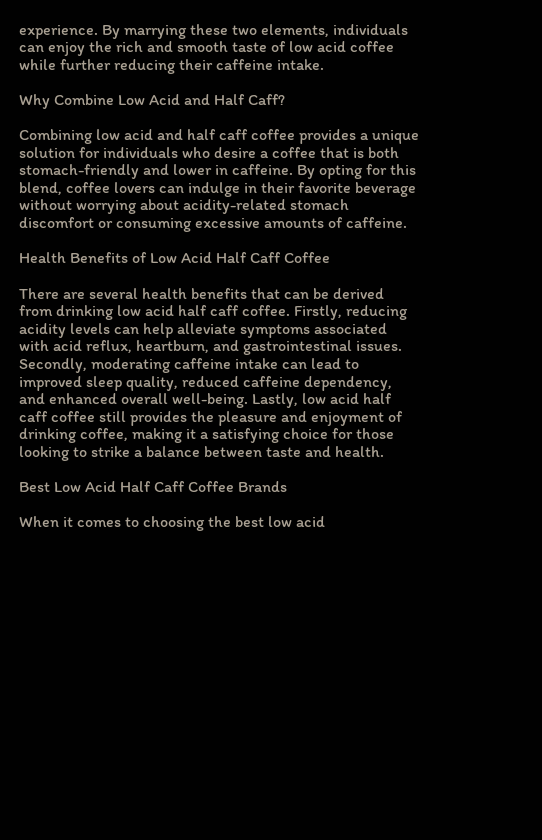experience. By marrying these two elements, individuals can enjoy the rich and smooth taste of low acid coffee while further reducing their caffeine intake.

Why Combine Low Acid and Half Caff?

Combining low acid and half caff coffee provides a unique solution for individuals who desire a coffee that is both stomach-friendly and lower in caffeine. By opting for this blend, coffee lovers can indulge in their favorite beverage without worrying about acidity-related stomach discomfort or consuming excessive amounts of caffeine.

Health Benefits of Low Acid Half Caff Coffee

There are several health benefits that can be derived from drinking low acid half caff coffee. Firstly, reducing acidity levels can help alleviate symptoms associated with acid reflux, heartburn, and gastrointestinal issues. Secondly, moderating caffeine intake can lead to improved sleep quality, reduced caffeine dependency, and enhanced overall well-being. Lastly, low acid half caff coffee still provides the pleasure and enjoyment of drinking coffee, making it a satisfying choice for those looking to strike a balance between taste and health.

Best Low Acid Half Caff Coffee Brands

When it comes to choosing the best low acid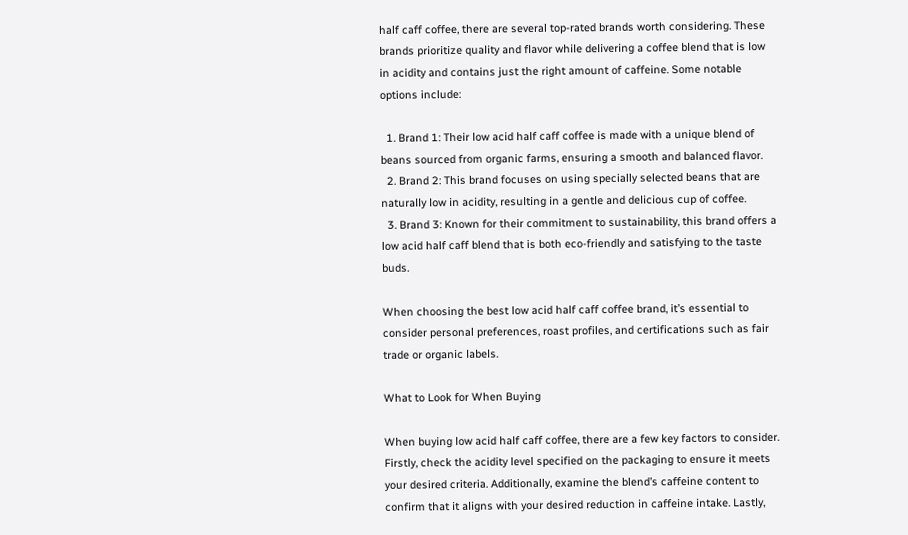half caff coffee, there are several top-rated brands worth considering. These brands prioritize quality and flavor while delivering a coffee blend that is low in acidity and contains just the right amount of caffeine. Some notable options include:

  1. Brand 1: Their low acid half caff coffee is made with a unique blend of beans sourced from organic farms, ensuring a smooth and balanced flavor.
  2. Brand 2: This brand focuses on using specially selected beans that are naturally low in acidity, resulting in a gentle and delicious cup of coffee.
  3. Brand 3: Known for their commitment to sustainability, this brand offers a low acid half caff blend that is both eco-friendly and satisfying to the taste buds.

When choosing the best low acid half caff coffee brand, it’s essential to consider personal preferences, roast profiles, and certifications such as fair trade or organic labels.

What to Look for When Buying

When buying low acid half caff coffee, there are a few key factors to consider. Firstly, check the acidity level specified on the packaging to ensure it meets your desired criteria. Additionally, examine the blend’s caffeine content to confirm that it aligns with your desired reduction in caffeine intake. Lastly,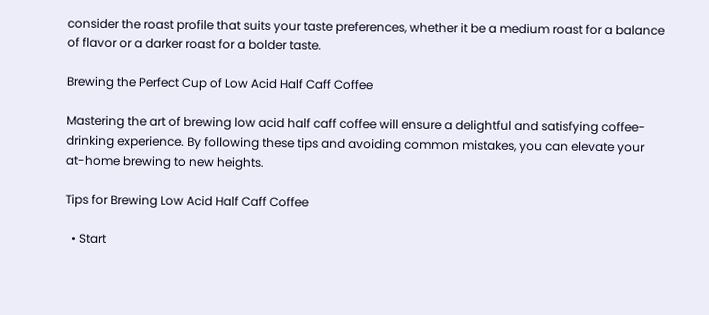consider the roast profile that suits your taste preferences, whether it be a medium roast for a balance of flavor or a darker roast for a bolder taste.

Brewing the Perfect Cup of Low Acid Half Caff Coffee

Mastering the art of brewing low acid half caff coffee will ensure a delightful and satisfying coffee-drinking experience. By following these tips and avoiding common mistakes, you can elevate your at-home brewing to new heights.

Tips for Brewing Low Acid Half Caff Coffee

  • Start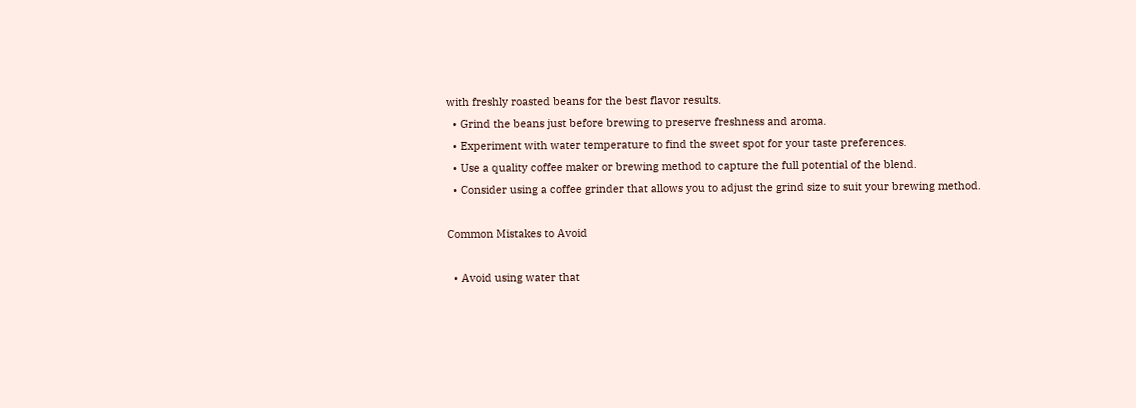with freshly roasted beans for the best flavor results.
  • Grind the beans just before brewing to preserve freshness and aroma.
  • Experiment with water temperature to find the sweet spot for your taste preferences.
  • Use a quality coffee maker or brewing method to capture the full potential of the blend.
  • Consider using a coffee grinder that allows you to adjust the grind size to suit your brewing method.

Common Mistakes to Avoid

  • Avoid using water that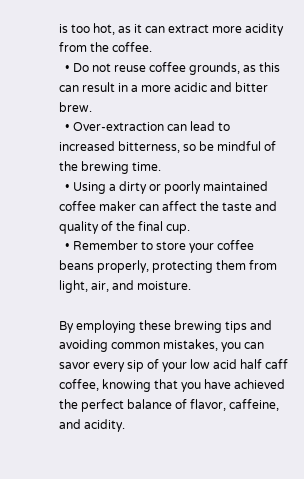is too hot, as it can extract more acidity from the coffee.
  • Do not reuse coffee grounds, as this can result in a more acidic and bitter brew.
  • Over-extraction can lead to increased bitterness, so be mindful of the brewing time.
  • Using a dirty or poorly maintained coffee maker can affect the taste and quality of the final cup.
  • Remember to store your coffee beans properly, protecting them from light, air, and moisture.

By employing these brewing tips and avoiding common mistakes, you can savor every sip of your low acid half caff coffee, knowing that you have achieved the perfect balance of flavor, caffeine, and acidity.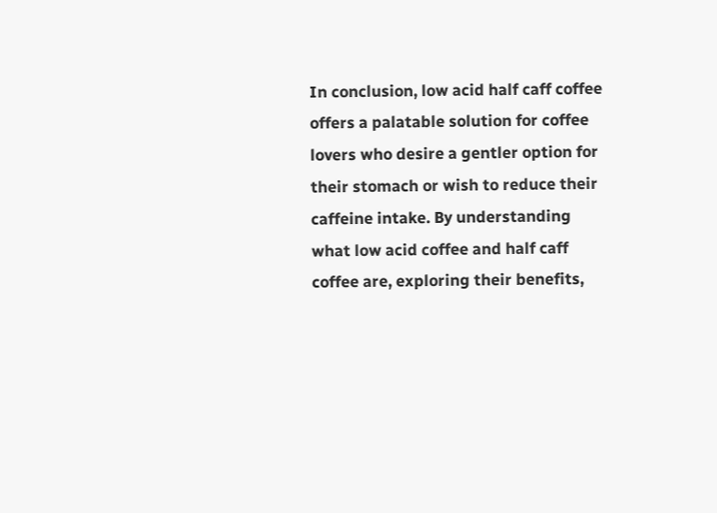In conclusion, low acid half caff coffee offers a palatable solution for coffee lovers who desire a gentler option for their stomach or wish to reduce their caffeine intake. By understanding what low acid coffee and half caff coffee are, exploring their benefits,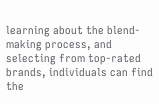learning about the blend-making process, and selecting from top-rated brands, individuals can find the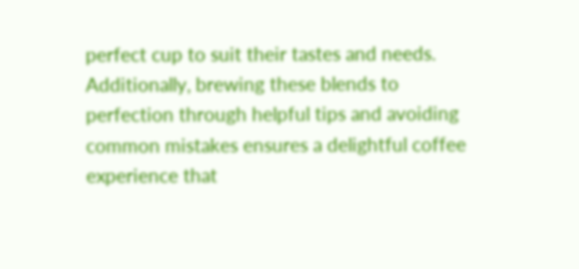perfect cup to suit their tastes and needs. Additionally, brewing these blends to perfection through helpful tips and avoiding common mistakes ensures a delightful coffee experience that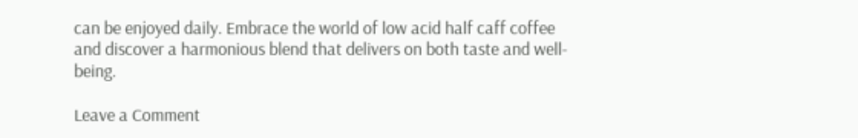can be enjoyed daily. Embrace the world of low acid half caff coffee and discover a harmonious blend that delivers on both taste and well-being.

Leave a Comment